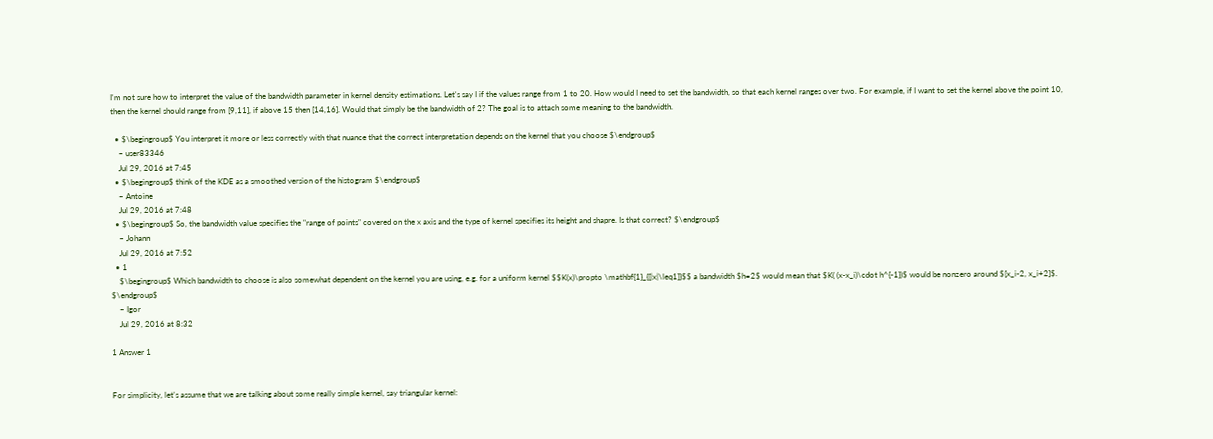I'm not sure how to interpret the value of the bandwidth parameter in kernel density estimations. Let's say I if the values range from 1 to 20. How would I need to set the bandwidth, so that each kernel ranges over two. For example, if I want to set the kernel above the point 10, then the kernel should range from [9,11], if above 15 then [14,16]. Would that simply be the bandwidth of 2? The goal is to attach some meaning to the bandwidth.

  • $\begingroup$ You interpret it more or less correctly with that nuance that the correct interpretation depends on the kernel that you choose $\endgroup$
    – user83346
    Jul 29, 2016 at 7:45
  • $\begingroup$ think of the KDE as a smoothed version of the histogram $\endgroup$
    – Antoine
    Jul 29, 2016 at 7:48
  • $\begingroup$ So, the bandwidth value specifies the "range of points" covered on the x axis and the type of kernel specifies its height and shapre. Is that correct? $\endgroup$
    – Johann
    Jul 29, 2016 at 7:52
  • 1
    $\begingroup$ Which bandwidth to choose is also somewhat dependent on the kernel you are using, e.g. for a uniform kernel $$K(x)\propto \mathbf{1}_{[|x|\leq1]}$$ a bandwidth $h=2$ would mean that $K( (x-x_i)\cdot h^{-1})$ would be nonzero around $[x_i-2, x_i+2]$. $\endgroup$
    – Igor
    Jul 29, 2016 at 8:32

1 Answer 1


For simplicity, let's assume that we are talking about some really simple kernel, say triangular kernel: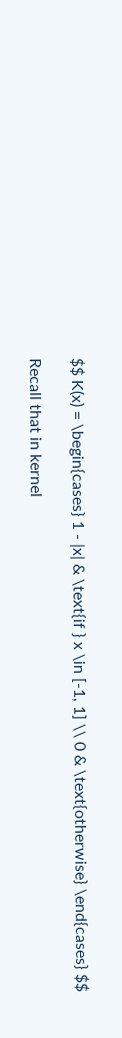$$ K(x) = \begin{cases} 1 - |x| & \text{if } x \in [-1, 1] \\ 0 & \text{otherwise} \end{cases} $$

Recall that in kernel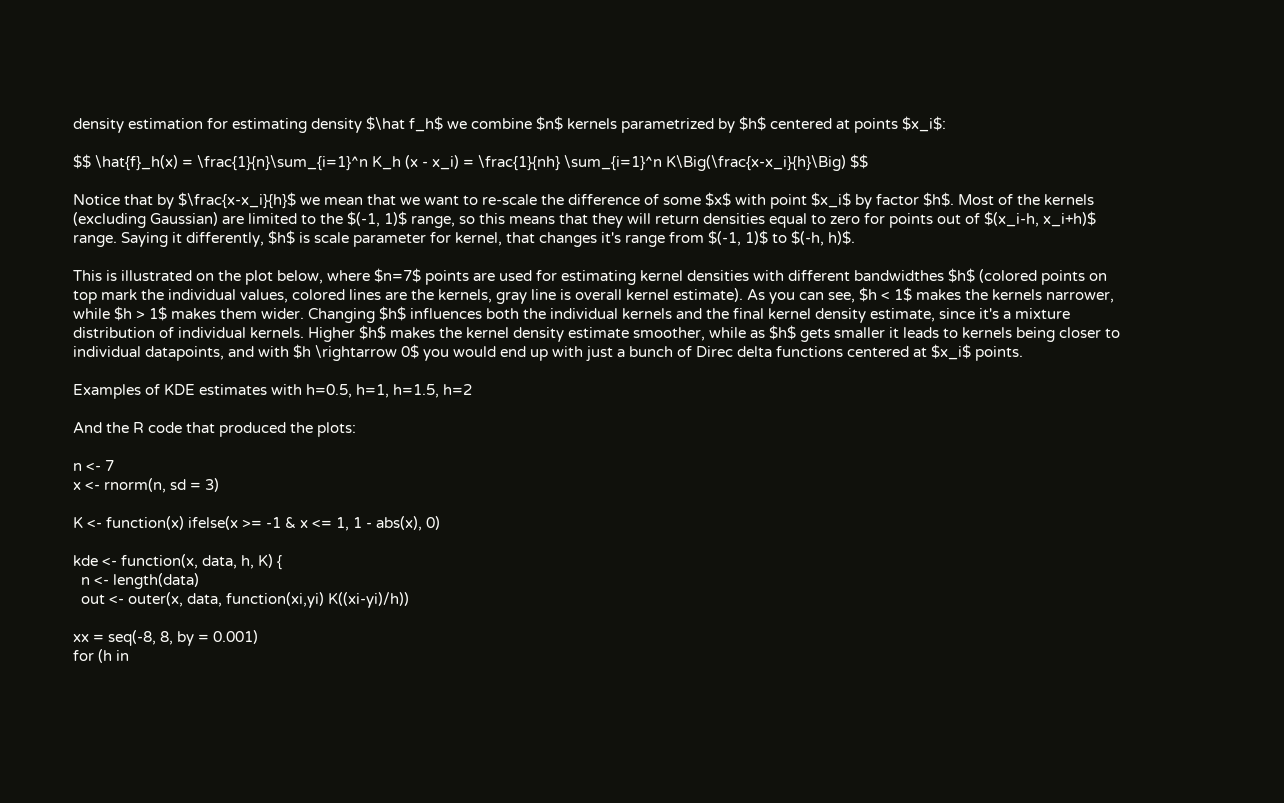density estimation for estimating density $\hat f_h$ we combine $n$ kernels parametrized by $h$ centered at points $x_i$:

$$ \hat{f}_h(x) = \frac{1}{n}\sum_{i=1}^n K_h (x - x_i) = \frac{1}{nh} \sum_{i=1}^n K\Big(\frac{x-x_i}{h}\Big) $$

Notice that by $\frac{x-x_i}{h}$ we mean that we want to re-scale the difference of some $x$ with point $x_i$ by factor $h$. Most of the kernels (excluding Gaussian) are limited to the $(-1, 1)$ range, so this means that they will return densities equal to zero for points out of $(x_i-h, x_i+h)$ range. Saying it differently, $h$ is scale parameter for kernel, that changes it's range from $(-1, 1)$ to $(-h, h)$.

This is illustrated on the plot below, where $n=7$ points are used for estimating kernel densities with different bandwidthes $h$ (colored points on top mark the individual values, colored lines are the kernels, gray line is overall kernel estimate). As you can see, $h < 1$ makes the kernels narrower, while $h > 1$ makes them wider. Changing $h$ influences both the individual kernels and the final kernel density estimate, since it's a mixture distribution of individual kernels. Higher $h$ makes the kernel density estimate smoother, while as $h$ gets smaller it leads to kernels being closer to individual datapoints, and with $h \rightarrow 0$ you would end up with just a bunch of Direc delta functions centered at $x_i$ points.

Examples of KDE estimates with h=0.5, h=1, h=1.5, h=2

And the R code that produced the plots:

n <- 7
x <- rnorm(n, sd = 3)

K <- function(x) ifelse(x >= -1 & x <= 1, 1 - abs(x), 0)

kde <- function(x, data, h, K) {
  n <- length(data)
  out <- outer(x, data, function(xi,yi) K((xi-yi)/h))

xx = seq(-8, 8, by = 0.001)
for (h in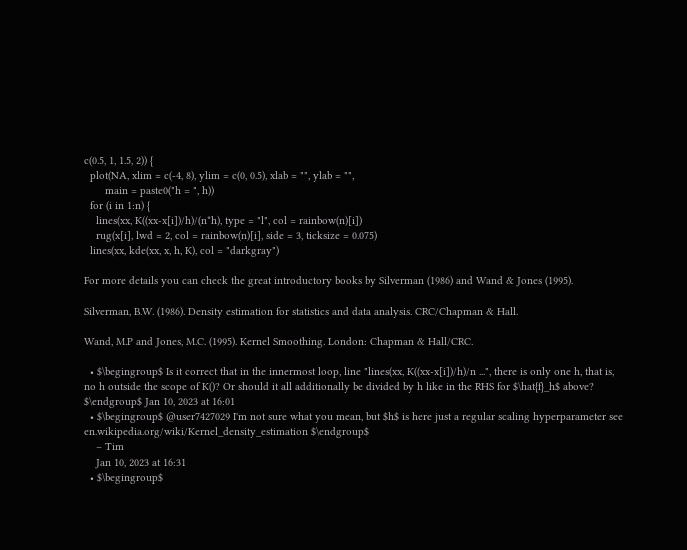c(0.5, 1, 1.5, 2)) {
  plot(NA, xlim = c(-4, 8), ylim = c(0, 0.5), xlab = "", ylab = "",
       main = paste0("h = ", h))
  for (i in 1:n) {
    lines(xx, K((xx-x[i])/h)/(n*h), type = "l", col = rainbow(n)[i])
    rug(x[i], lwd = 2, col = rainbow(n)[i], side = 3, ticksize = 0.075)
  lines(xx, kde(xx, x, h, K), col = "darkgray")

For more details you can check the great introductory books by Silverman (1986) and Wand & Jones (1995).

Silverman, B.W. (1986). Density estimation for statistics and data analysis. CRC/Chapman & Hall.

Wand, M.P and Jones, M.C. (1995). Kernel Smoothing. London: Chapman & Hall/CRC.

  • $\begingroup$ Is it correct that in the innermost loop, line "lines(xx, K((xx-x[i])/h)/n ...", there is only one h, that is, no h outside the scope of K()? Or should it all additionally be divided by h like in the RHS for $\hat{f}_h$ above? $\endgroup$ Jan 10, 2023 at 16:01
  • $\begingroup$ @user7427029 I'm not sure what you mean, but $h$ is here just a regular scaling hyperparameter see en.wikipedia.org/wiki/Kernel_density_estimation $\endgroup$
    – Tim
    Jan 10, 2023 at 16:31
  • $\begingroup$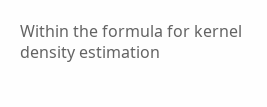Within the formula for kernel density estimation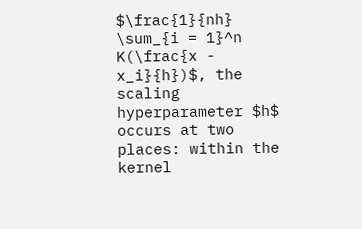$\frac{1}{nh} \sum_{i = 1}^n K(\frac{x - x_i}{h})$, the scaling hyperparameter $h$ occurs at two places: within the kernel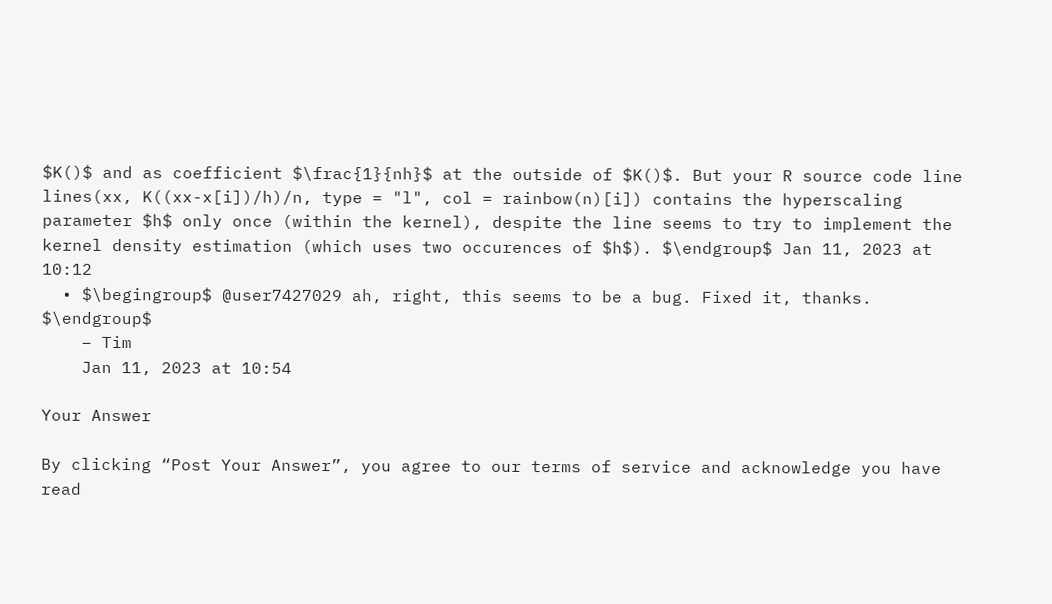$K()$ and as coefficient $\frac{1}{nh}$ at the outside of $K()$. But your R source code line lines(xx, K((xx-x[i])/h)/n, type = "l", col = rainbow(n)[i]) contains the hyperscaling parameter $h$ only once (within the kernel), despite the line seems to try to implement the kernel density estimation (which uses two occurences of $h$). $\endgroup$ Jan 11, 2023 at 10:12
  • $\begingroup$ @user7427029 ah, right, this seems to be a bug. Fixed it, thanks. $\endgroup$
    – Tim
    Jan 11, 2023 at 10:54

Your Answer

By clicking “Post Your Answer”, you agree to our terms of service and acknowledge you have read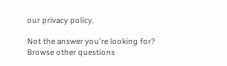our privacy policy.

Not the answer you're looking for? Browse other questions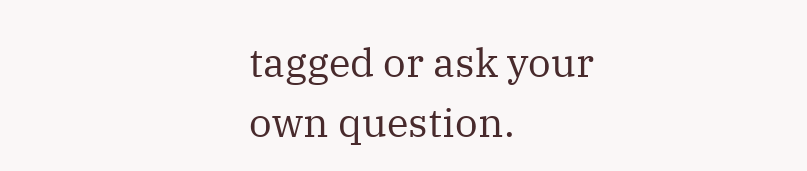tagged or ask your own question.